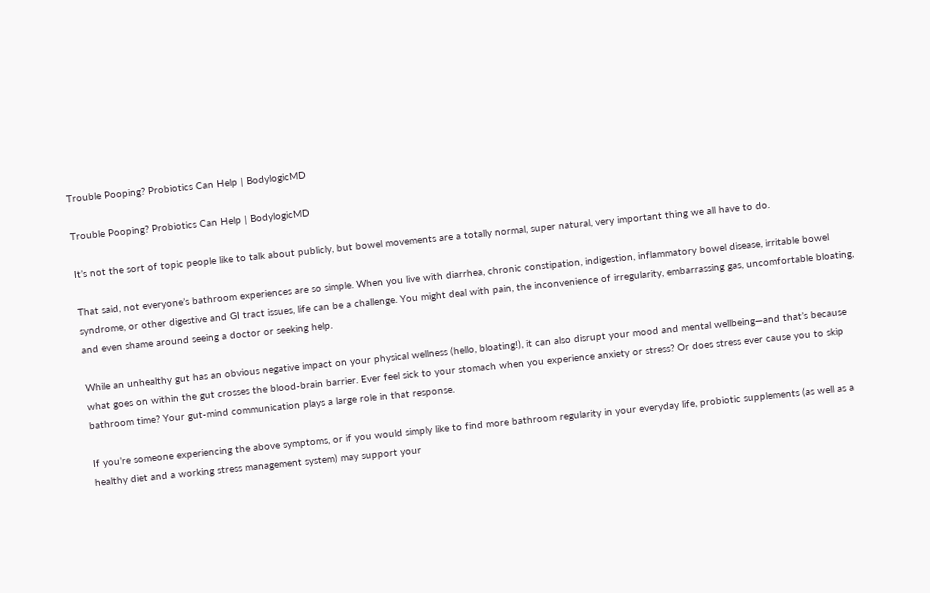Trouble Pooping? Probiotics Can Help | BodylogicMD

Trouble Pooping? Probiotics Can Help | BodylogicMD

It’s not the sort of topic people like to talk about publicly, but bowel movements are a totally normal, super natural, very important thing we all have to do.

That said, not everyone’s bathroom experiences are so simple. When you live with diarrhea, chronic constipation, indigestion, inflammatory bowel disease, irritable bowel syndrome, or other digestive and GI tract issues, life can be a challenge. You might deal with pain, the inconvenience of irregularity, embarrassing gas, uncomfortable bloating, and even shame around seeing a doctor or seeking help.

While an unhealthy gut has an obvious negative impact on your physical wellness (hello, bloating!), it can also disrupt your mood and mental wellbeing—and that’s because what goes on within the gut crosses the blood-brain barrier. Ever feel sick to your stomach when you experience anxiety or stress? Or does stress ever cause you to skip bathroom time? Your gut-mind communication plays a large role in that response.

If you’re someone experiencing the above symptoms, or if you would simply like to find more bathroom regularity in your everyday life, probiotic supplements (as well as a healthy diet and a working stress management system) may support your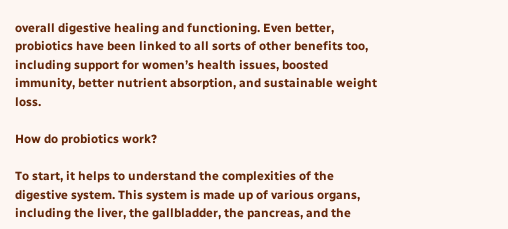overall digestive healing and functioning. Even better, probiotics have been linked to all sorts of other benefits too, including support for women’s health issues, boosted immunity, better nutrient absorption, and sustainable weight loss.

How do probiotics work?

To start, it helps to understand the complexities of the digestive system. This system is made up of various organs, including the liver, the gallbladder, the pancreas, and the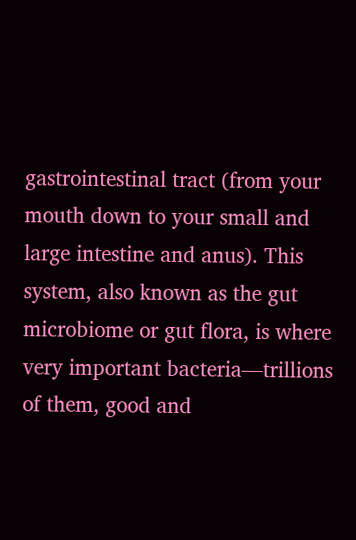gastrointestinal tract (from your mouth down to your small and large intestine and anus). This system, also known as the gut microbiome or gut flora, is where very important bacteria—trillions of them, good and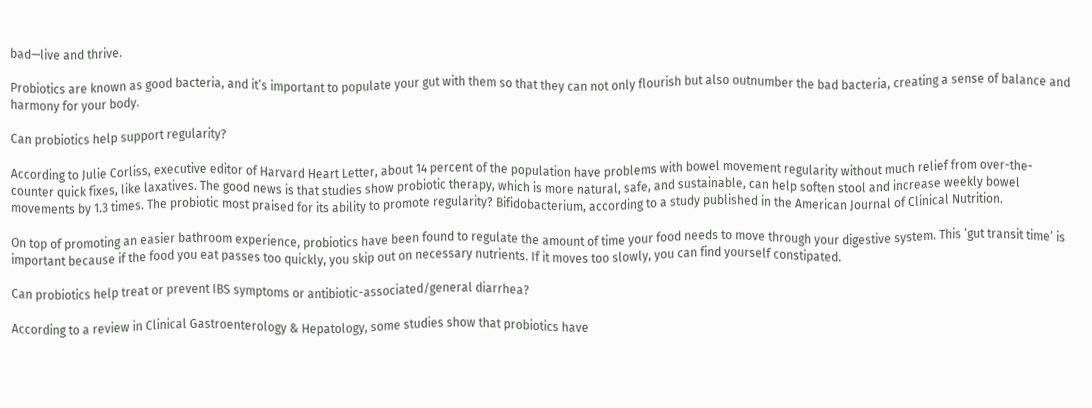bad—live and thrive.

Probiotics are known as good bacteria, and it’s important to populate your gut with them so that they can not only flourish but also outnumber the bad bacteria, creating a sense of balance and harmony for your body.

Can probiotics help support regularity?

According to Julie Corliss, executive editor of Harvard Heart Letter, about 14 percent of the population have problems with bowel movement regularity without much relief from over-the-counter quick fixes, like laxatives. The good news is that studies show probiotic therapy, which is more natural, safe, and sustainable, can help soften stool and increase weekly bowel movements by 1.3 times. The probiotic most praised for its ability to promote regularity? Bifidobacterium, according to a study published in the American Journal of Clinical Nutrition.

On top of promoting an easier bathroom experience, probiotics have been found to regulate the amount of time your food needs to move through your digestive system. This ‘gut transit time’ is important because if the food you eat passes too quickly, you skip out on necessary nutrients. If it moves too slowly, you can find yourself constipated.

Can probiotics help treat or prevent IBS symptoms or antibiotic-associated/general diarrhea?

According to a review in Clinical Gastroenterology & Hepatology, some studies show that probiotics have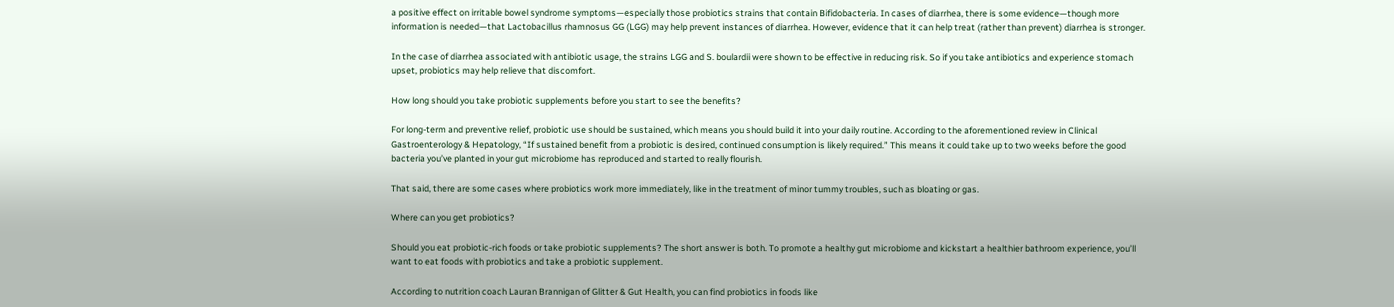a positive effect on irritable bowel syndrome symptoms—especially those probiotics strains that contain Bifidobacteria. In cases of diarrhea, there is some evidence—though more information is needed—that Lactobacillus rhamnosus GG (LGG) may help prevent instances of diarrhea. However, evidence that it can help treat (rather than prevent) diarrhea is stronger.

In the case of diarrhea associated with antibiotic usage, the strains LGG and S. boulardii were shown to be effective in reducing risk. So if you take antibiotics and experience stomach upset, probiotics may help relieve that discomfort.

How long should you take probiotic supplements before you start to see the benefits?

For long-term and preventive relief, probiotic use should be sustained, which means you should build it into your daily routine. According to the aforementioned review in Clinical Gastroenterology & Hepatology, “If sustained benefit from a probiotic is desired, continued consumption is likely required.” This means it could take up to two weeks before the good bacteria you’ve planted in your gut microbiome has reproduced and started to really flourish.

That said, there are some cases where probiotics work more immediately, like in the treatment of minor tummy troubles, such as bloating or gas.

Where can you get probiotics?

Should you eat probiotic-rich foods or take probiotic supplements? The short answer is both. To promote a healthy gut microbiome and kickstart a healthier bathroom experience, you’ll want to eat foods with probiotics and take a probiotic supplement.

According to nutrition coach Lauran Brannigan of Glitter & Gut Health, you can find probiotics in foods like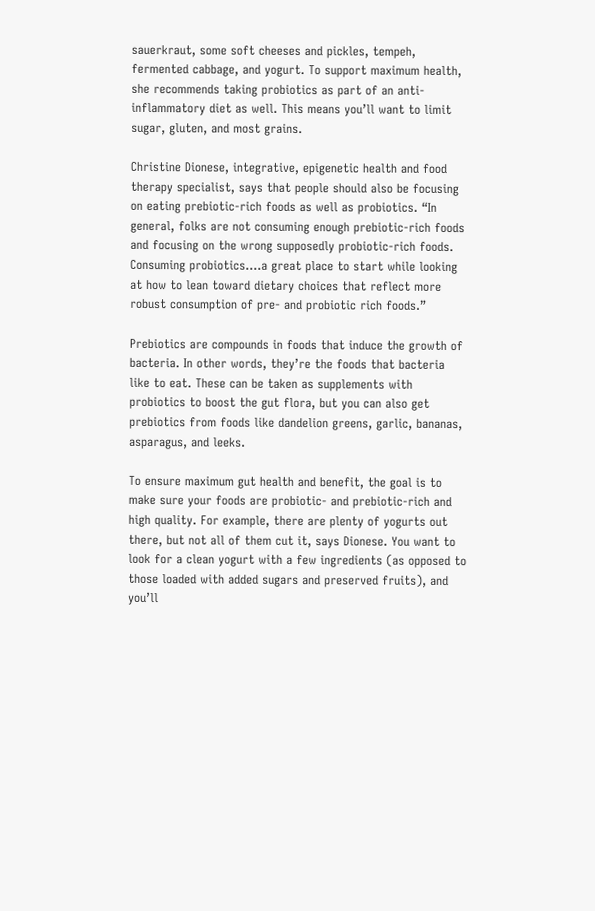sauerkraut, some soft cheeses and pickles, tempeh, fermented cabbage, and yogurt. To support maximum health, she recommends taking probiotics as part of an anti-inflammatory diet as well. This means you’ll want to limit sugar, gluten, and most grains.

Christine Dionese, integrative, epigenetic health and food therapy specialist, says that people should also be focusing on eating prebiotic-rich foods as well as probiotics. “In general, folks are not consuming enough prebiotic-rich foods and focusing on the wrong supposedly probiotic-rich foods. Consuming probiotics….a great place to start while looking at how to lean toward dietary choices that reflect more robust consumption of pre- and probiotic rich foods.”

Prebiotics are compounds in foods that induce the growth of bacteria. In other words, they’re the foods that bacteria like to eat. These can be taken as supplements with probiotics to boost the gut flora, but you can also get prebiotics from foods like dandelion greens, garlic, bananas, asparagus, and leeks.

To ensure maximum gut health and benefit, the goal is to make sure your foods are probiotic- and prebiotic-rich and high quality. For example, there are plenty of yogurts out there, but not all of them cut it, says Dionese. You want to look for a clean yogurt with a few ingredients (as opposed to those loaded with added sugars and preserved fruits), and you’ll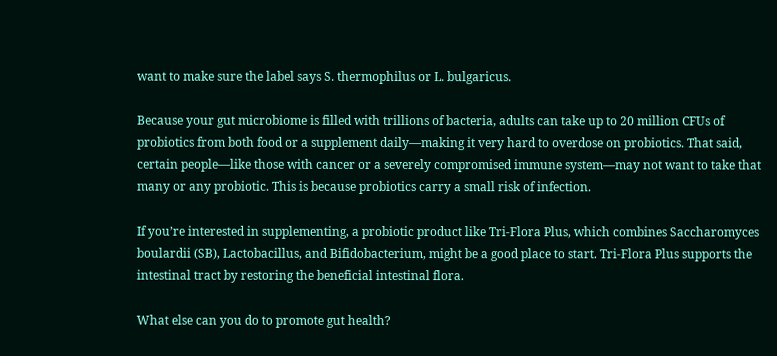want to make sure the label says S. thermophilus or L. bulgaricus.

Because your gut microbiome is filled with trillions of bacteria, adults can take up to 20 million CFUs of probiotics from both food or a supplement daily—making it very hard to overdose on probiotics. That said, certain people—like those with cancer or a severely compromised immune system—may not want to take that many or any probiotic. This is because probiotics carry a small risk of infection.

If you’re interested in supplementing, a probiotic product like Tri-Flora Plus, which combines Saccharomyces boulardii (SB), Lactobacillus, and Bifidobacterium, might be a good place to start. Tri-Flora Plus supports the intestinal tract by restoring the beneficial intestinal flora.

What else can you do to promote gut health?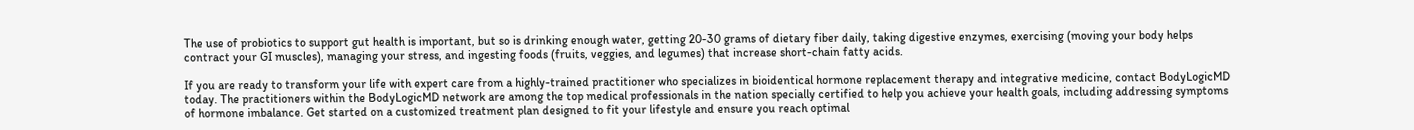The use of probiotics to support gut health is important, but so is drinking enough water, getting 20-30 grams of dietary fiber daily, taking digestive enzymes, exercising (moving your body helps contract your GI muscles), managing your stress, and ingesting foods (fruits, veggies, and legumes) that increase short-chain fatty acids.

If you are ready to transform your life with expert care from a highly-trained practitioner who specializes in bioidentical hormone replacement therapy and integrative medicine, contact BodyLogicMD today. The practitioners within the BodyLogicMD network are among the top medical professionals in the nation specially certified to help you achieve your health goals, including addressing symptoms of hormone imbalance. Get started on a customized treatment plan designed to fit your lifestyle and ensure you reach optimal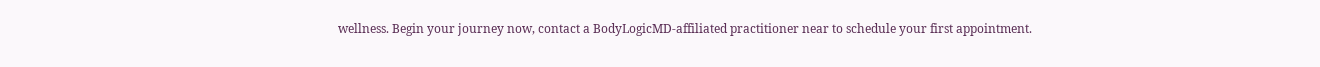wellness. Begin your journey now, contact a BodyLogicMD-affiliated practitioner near to schedule your first appointment.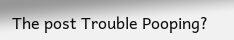The post Trouble Pooping?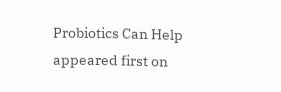Probiotics Can Help appeared first on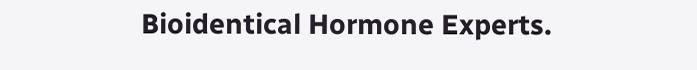Bioidentical Hormone Experts.